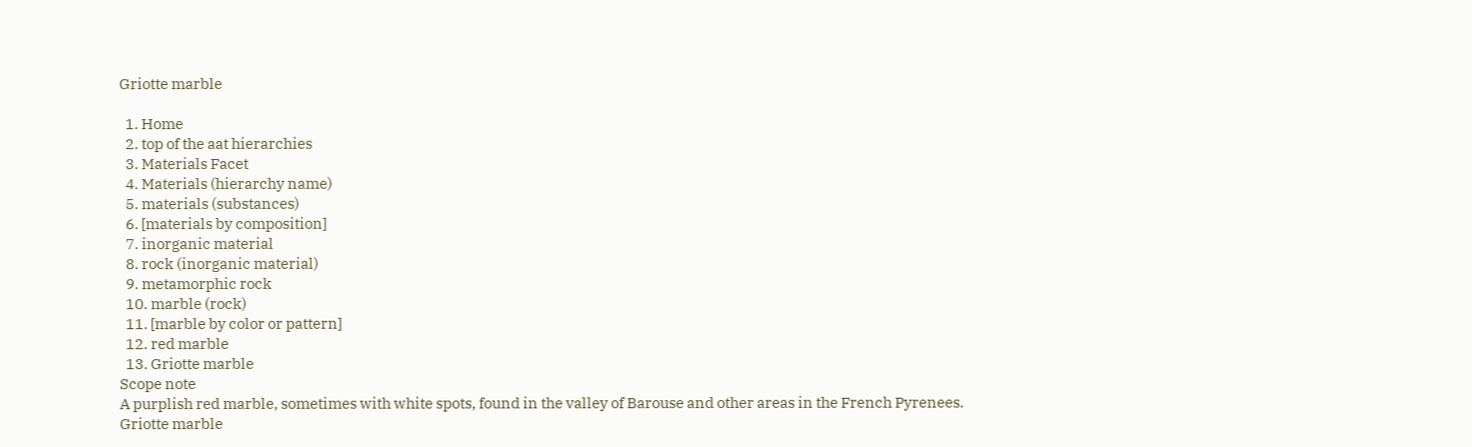Griotte marble

  1. Home
  2. top of the aat hierarchies
  3. Materials Facet
  4. Materials (hierarchy name)
  5. materials (substances)
  6. [materials by composition]
  7. inorganic material
  8. rock (inorganic material)
  9. metamorphic rock
  10. marble (rock)
  11. [marble by color or pattern]
  12. red marble
  13. Griotte marble
Scope note
A purplish red marble, sometimes with white spots, found in the valley of Barouse and other areas in the French Pyrenees.
Griotte marble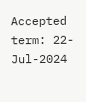Accepted term: 22-Jul-2024